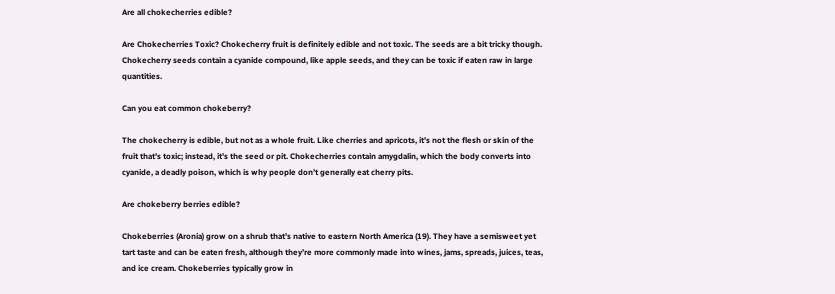Are all chokecherries edible?

Are Chokecherries Toxic? Chokecherry fruit is definitely edible and not toxic. The seeds are a bit tricky though. Chokecherry seeds contain a cyanide compound, like apple seeds, and they can be toxic if eaten raw in large quantities.

Can you eat common chokeberry?

The chokecherry is edible, but not as a whole fruit. Like cherries and apricots, it’s not the flesh or skin of the fruit that’s toxic; instead, it’s the seed or pit. Chokecherries contain amygdalin, which the body converts into cyanide, a deadly poison, which is why people don’t generally eat cherry pits.

Are chokeberry berries edible?

Chokeberries (Aronia) grow on a shrub that’s native to eastern North America (19). They have a semisweet yet tart taste and can be eaten fresh, although they’re more commonly made into wines, jams, spreads, juices, teas, and ice cream. Chokeberries typically grow in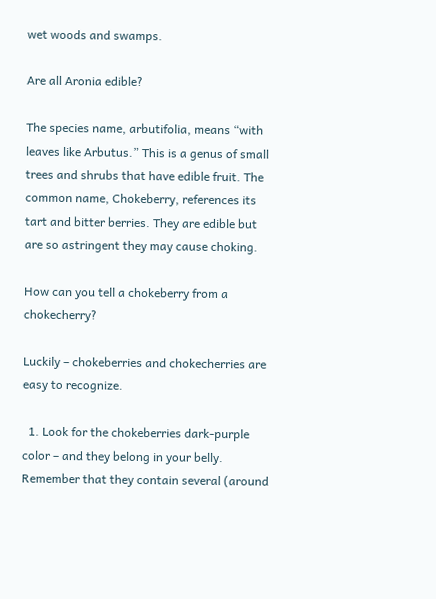wet woods and swamps.

Are all Aronia edible?

The species name, arbutifolia, means “with leaves like Arbutus.” This is a genus of small trees and shrubs that have edible fruit. The common name, Chokeberry, references its tart and bitter berries. They are edible but are so astringent they may cause choking.

How can you tell a chokeberry from a chokecherry?

Luckily – chokeberries and chokecherries are easy to recognize.

  1. Look for the chokeberries dark-purple color – and they belong in your belly. Remember that they contain several (around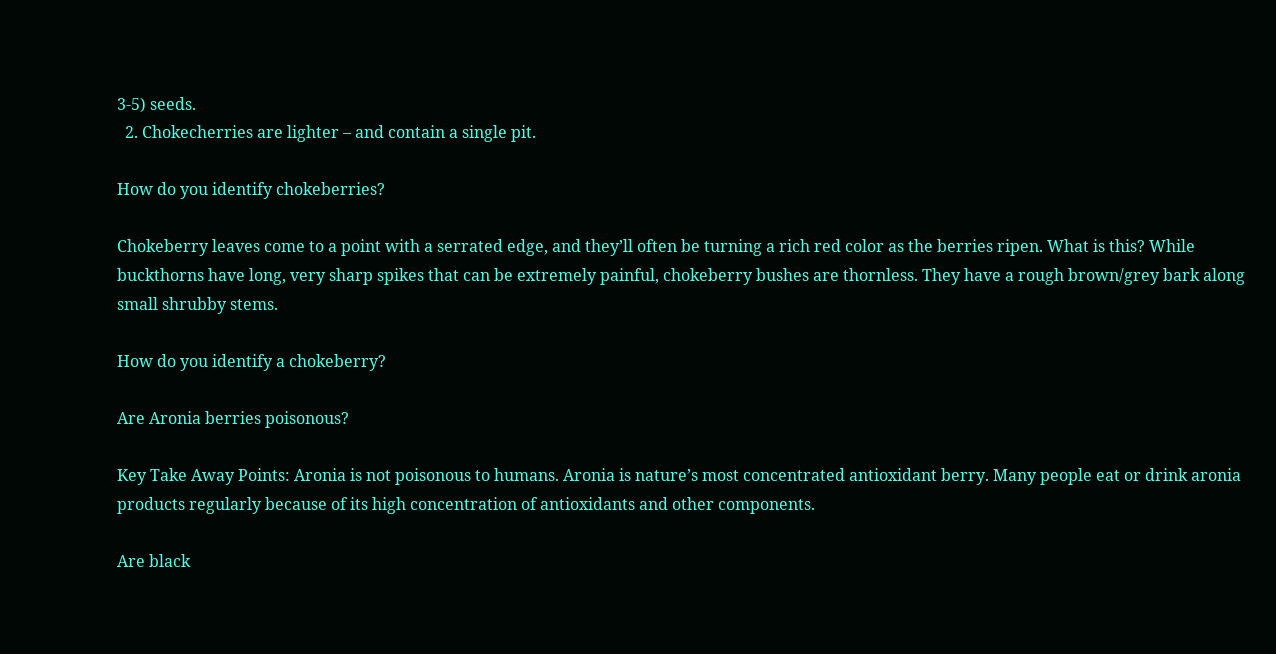3-5) seeds.
  2. Chokecherries are lighter – and contain a single pit.

How do you identify chokeberries?

Chokeberry leaves come to a point with a serrated edge, and they’ll often be turning a rich red color as the berries ripen. What is this? While buckthorns have long, very sharp spikes that can be extremely painful, chokeberry bushes are thornless. They have a rough brown/grey bark along small shrubby stems.

How do you identify a chokeberry?

Are Aronia berries poisonous?

Key Take Away Points: Aronia is not poisonous to humans. Aronia is nature’s most concentrated antioxidant berry. Many people eat or drink aronia products regularly because of its high concentration of antioxidants and other components.

Are black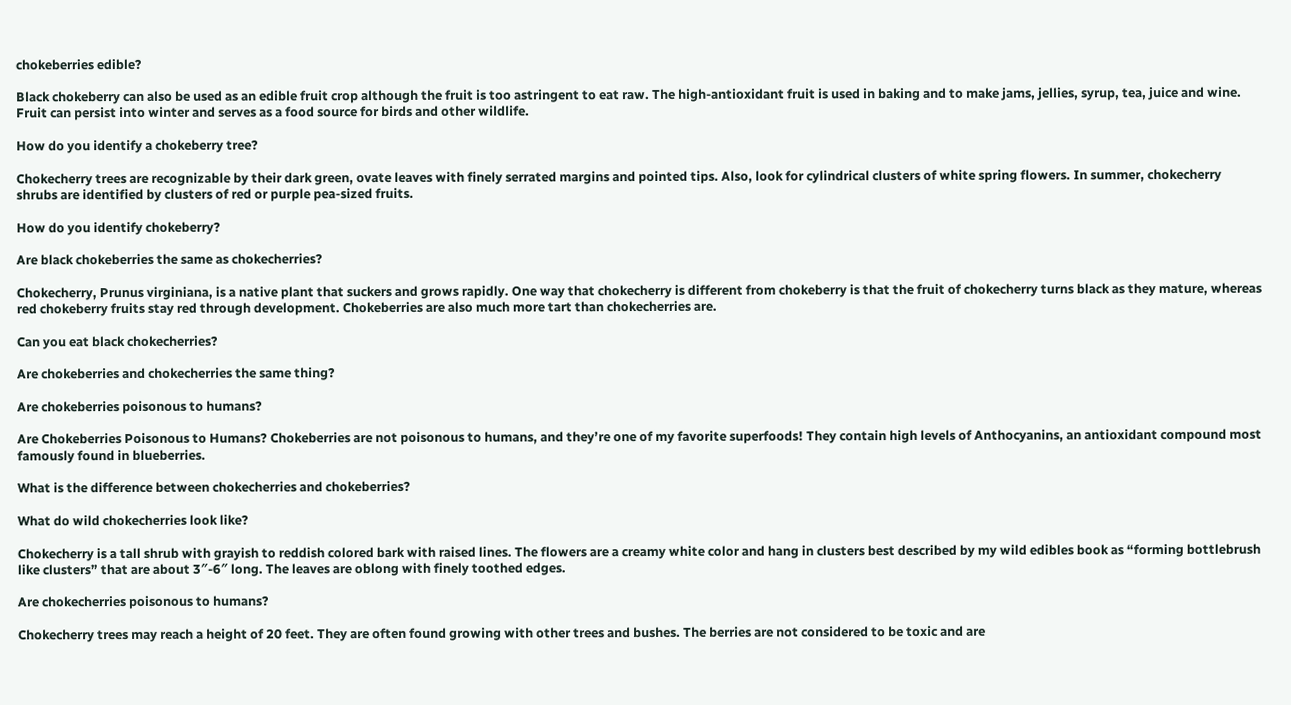chokeberries edible?

Black chokeberry can also be used as an edible fruit crop although the fruit is too astringent to eat raw. The high-antioxidant fruit is used in baking and to make jams, jellies, syrup, tea, juice and wine. Fruit can persist into winter and serves as a food source for birds and other wildlife.

How do you identify a chokeberry tree?

Chokecherry trees are recognizable by their dark green, ovate leaves with finely serrated margins and pointed tips. Also, look for cylindrical clusters of white spring flowers. In summer, chokecherry shrubs are identified by clusters of red or purple pea-sized fruits.

How do you identify chokeberry?

Are black chokeberries the same as chokecherries?

Chokecherry, Prunus virginiana, is a native plant that suckers and grows rapidly. One way that chokecherry is different from chokeberry is that the fruit of chokecherry turns black as they mature, whereas red chokeberry fruits stay red through development. Chokeberries are also much more tart than chokecherries are.

Can you eat black chokecherries?

Are chokeberries and chokecherries the same thing?

Are chokeberries poisonous to humans?

Are Chokeberries Poisonous to Humans? Chokeberries are not poisonous to humans, and they’re one of my favorite superfoods! They contain high levels of Anthocyanins, an antioxidant compound most famously found in blueberries.

What is the difference between chokecherries and chokeberries?

What do wild chokecherries look like?

Chokecherry is a tall shrub with grayish to reddish colored bark with raised lines. The flowers are a creamy white color and hang in clusters best described by my wild edibles book as “forming bottlebrush like clusters” that are about 3″-6″ long. The leaves are oblong with finely toothed edges.

Are chokecherries poisonous to humans?

Chokecherry trees may reach a height of 20 feet. They are often found growing with other trees and bushes. The berries are not considered to be toxic and are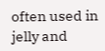often used in jelly and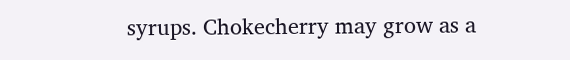syrups. Chokecherry may grow as a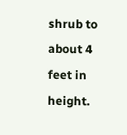shrub to about 4 feet in height.